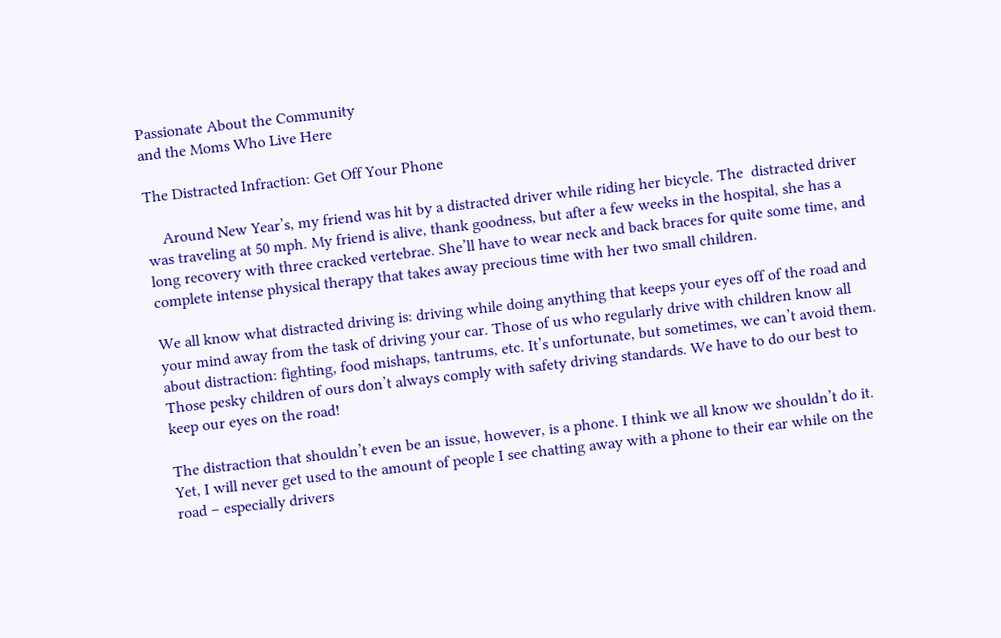Passionate About the Community
and the Moms Who Live Here

The Distracted Infraction: Get Off Your Phone

    Around New Year’s, my friend was hit by a distracted driver while riding her bicycle. The  distracted driver was traveling at 50 mph. My friend is alive, thank goodness, but after a few weeks in the hospital, she has a long recovery with three cracked vertebrae. She’ll have to wear neck and back braces for quite some time, and complete intense physical therapy that takes away precious time with her two small children.

We all know what distracted driving is: driving while doing anything that keeps your eyes off of the road and your mind away from the task of driving your car. Those of us who regularly drive with children know all about distraction: fighting, food mishaps, tantrums, etc. It’s unfortunate, but sometimes, we can’t avoid them. Those pesky children of ours don’t always comply with safety driving standards. We have to do our best to keep our eyes on the road!

The distraction that shouldn’t even be an issue, however, is a phone. I think we all know we shouldn’t do it. Yet, I will never get used to the amount of people I see chatting away with a phone to their ear while on the road – especially drivers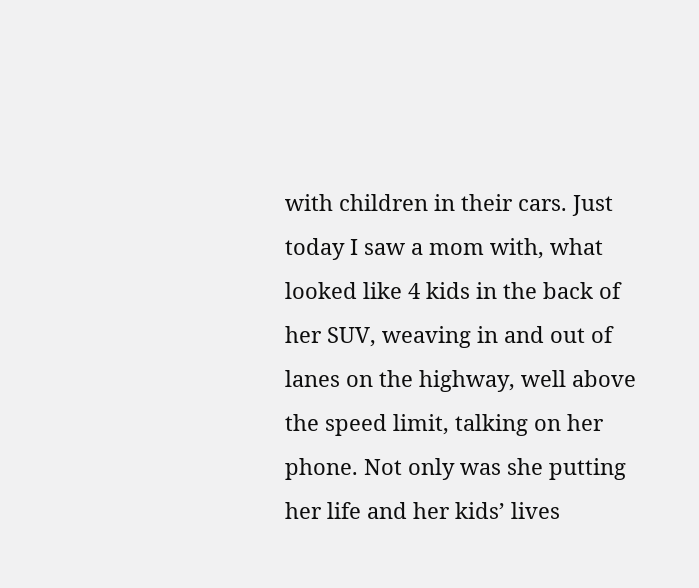with children in their cars. Just today I saw a mom with, what looked like 4 kids in the back of her SUV, weaving in and out of lanes on the highway, well above the speed limit, talking on her phone. Not only was she putting her life and her kids’ lives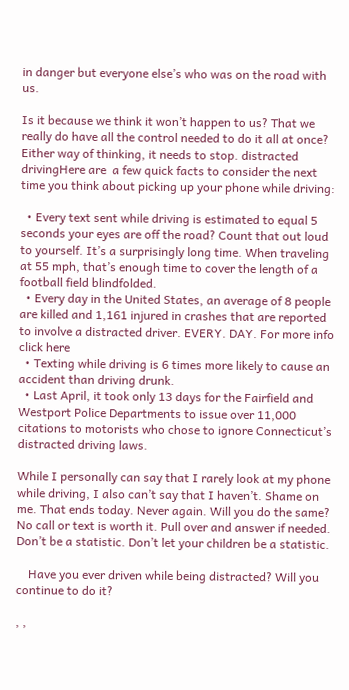in danger but everyone else’s who was on the road with us.

Is it because we think it won’t happen to us? That we really do have all the control needed to do it all at once? Either way of thinking, it needs to stop. distracted drivingHere are  a few quick facts to consider the next time you think about picking up your phone while driving:

  • Every text sent while driving is estimated to equal 5 seconds your eyes are off the road? Count that out loud to yourself. It’s a surprisingly long time. When traveling at 55 mph, that’s enough time to cover the length of a football field blindfolded.
  • Every day in the United States, an average of 8 people are killed and 1,161 injured in crashes that are reported to involve a distracted driver. EVERY. DAY. For more info click here
  • Texting while driving is 6 times more likely to cause an accident than driving drunk.
  • Last April, it took only 13 days for the Fairfield and Westport Police Departments to issue over 11,000 citations to motorists who chose to ignore Connecticut’s distracted driving laws.

While I personally can say that I rarely look at my phone while driving, I also can’t say that I haven’t. Shame on me. That ends today. Never again. Will you do the same? No call or text is worth it. Pull over and answer if needed. Don’t be a statistic. Don’t let your children be a statistic.

    Have you ever driven while being distracted? Will you continue to do it?

, ,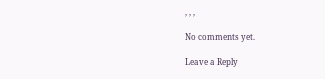, , ,

No comments yet.

Leave a Reply